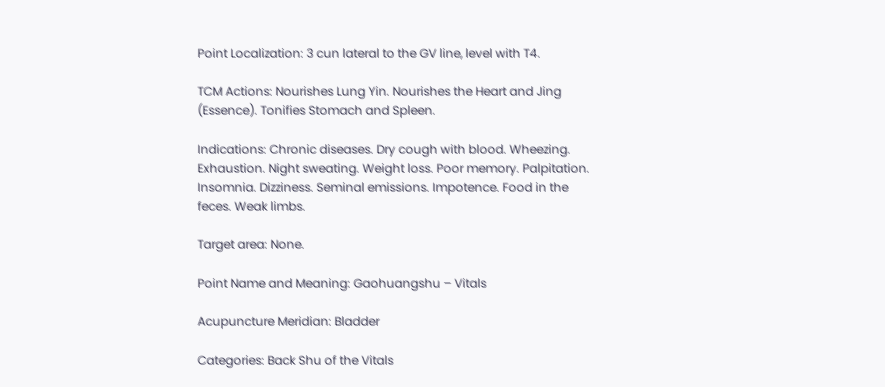Point Localization: 3 cun lateral to the GV line, level with T4.

TCM Actions: Nourishes Lung Yin. Nourishes the Heart and Jing (Essence). Tonifies Stomach and Spleen.

Indications: Chronic diseases. Dry cough with blood. Wheezing. Exhaustion. Night sweating. Weight loss. Poor memory. Palpitation. Insomnia. Dizziness. Seminal emissions. Impotence. Food in the feces. Weak limbs.

Target area: None.

Point Name and Meaning: Gaohuangshu – Vitals

Acupuncture Meridian: Bladder

Categories: Back Shu of the Vitals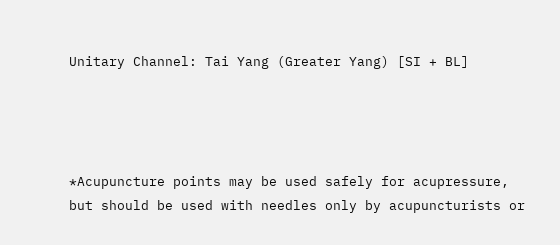Unitary Channel: Tai Yang (Greater Yang) [SI + BL]




*Acupuncture points may be used safely for acupressure, but should be used with needles only by acupuncturists or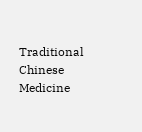Traditional Chinese Medicine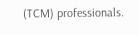(TCM) professionals.